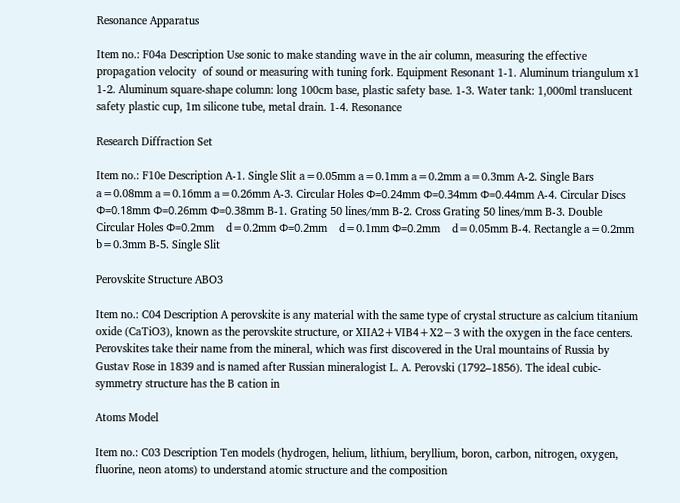Resonance Apparatus

Item no.: F04a Description Use sonic to make standing wave in the air column, measuring the effective propagation velocity  of sound or measuring with tuning fork. Equipment Resonant 1-1. Aluminum triangulum x1 1-2. Aluminum square-shape column: long 100cm base, plastic safety base. 1-3. Water tank: 1,000ml translucent safety plastic cup, 1m silicone tube, metal drain. 1-4. Resonance

Research Diffraction Set

Item no.: F10e Description A-1. Single Slit a=0.05mm a=0.1mm a=0.2mm a=0.3mm A-2. Single Bars a=0.08mm a=0.16mm a=0.26mm A-3. Circular Holes Φ=0.24mm Φ=0.34mm Φ=0.44mm A-4. Circular Discs Φ=0.18mm Φ=0.26mm Φ=0.38mm B-1. Grating 50 lines/mm B-2. Cross Grating 50 lines/mm B-3. Double Circular Holes Φ=0.2mm    d=0.2mm Φ=0.2mm    d=0.1mm Φ=0.2mm    d=0.05mm B-4. Rectangle a=0.2mm    b=0.3mm B-5. Single Slit

Perovskite Structure ABO3

Item no.: C04 Description A perovskite is any material with the same type of crystal structure as calcium titanium oxide (CaTiO3), known as the perovskite structure, or XIIA2+VIB4+X2−3 with the oxygen in the face centers. Perovskites take their name from the mineral, which was first discovered in the Ural mountains of Russia by Gustav Rose in 1839 and is named after Russian mineralogist L. A. Perovski (1792–1856). The ideal cubic-symmetry structure has the B cation in

Atoms Model

Item no.: C03 Description Ten models (hydrogen, helium, lithium, beryllium, boron, carbon, nitrogen, oxygen, fluorine, neon atoms) to understand atomic structure and the composition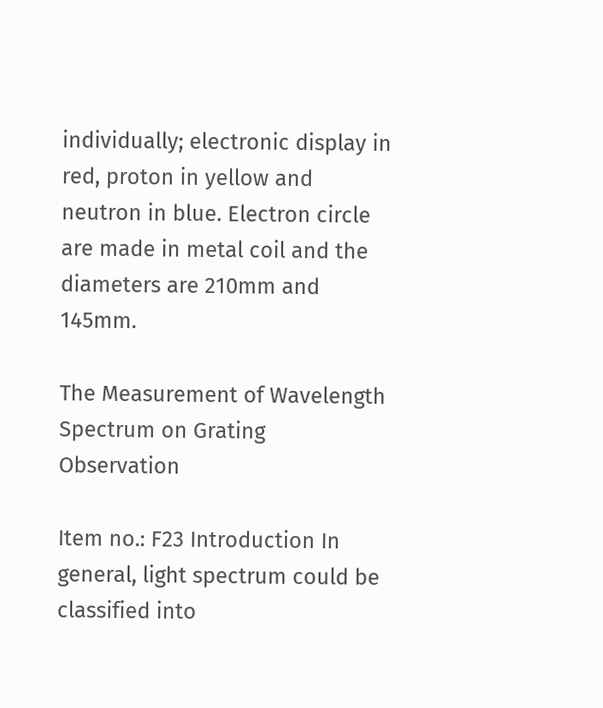individually; electronic display in red, proton in yellow and neutron in blue. Electron circle are made in metal coil and the diameters are 210mm and 145mm.

The Measurement of Wavelength Spectrum on Grating Observation

Item no.: F23 Introduction In general, light spectrum could be classified into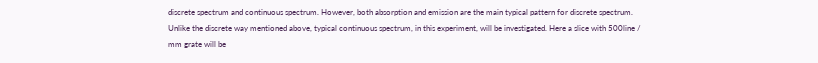discrete spectrum and continuous spectrum. However, both absorption and emission are the main typical pattern for discrete spectrum. Unlike the discrete way mentioned above, typical continuous spectrum, in this experiment, will be investigated. Here a slice with 500line / mm grate will be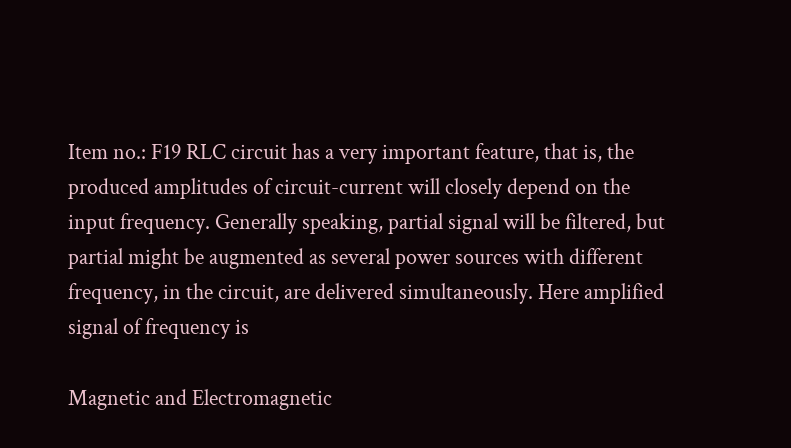Item no.: F19 RLC circuit has a very important feature, that is, the produced amplitudes of circuit-current will closely depend on the input frequency. Generally speaking, partial signal will be filtered, but partial might be augmented as several power sources with different frequency, in the circuit, are delivered simultaneously. Here amplified signal of frequency is

Magnetic and Electromagnetic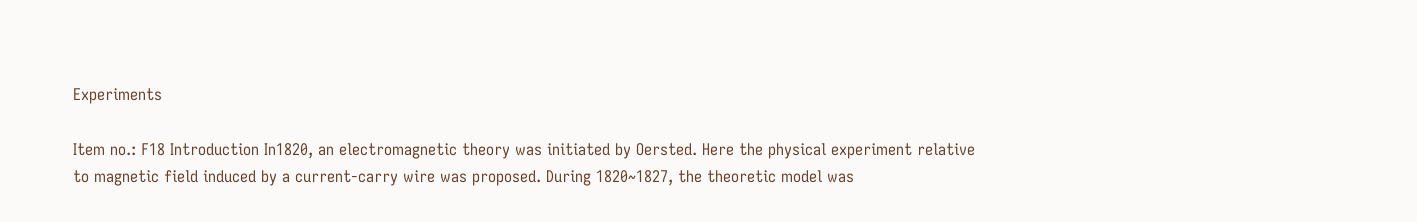Experiments

Item no.: F18 Introduction In1820, an electromagnetic theory was initiated by Oersted. Here the physical experiment relative to magnetic field induced by a current-carry wire was proposed. During 1820~1827, the theoretic model was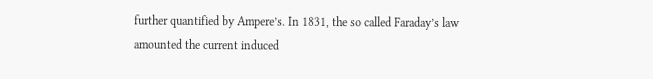further quantified by Ampere’s. In 1831, the so called Faraday’s law amounted the current induced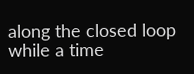along the closed loop while a time